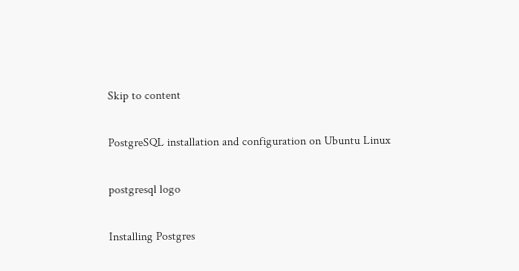Skip to content

PostgreSQL installation and configuration on Ubuntu Linux

postgresql logo

Installing Postgres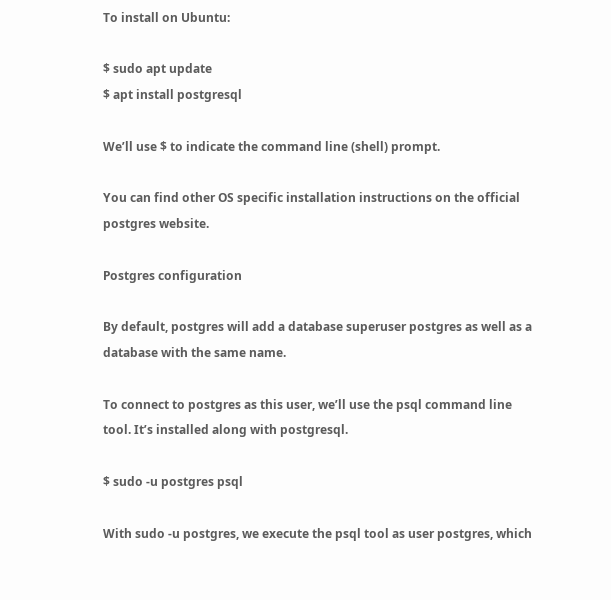To install on Ubuntu:

$ sudo apt update
$ apt install postgresql

We’ll use $ to indicate the command line (shell) prompt.

You can find other OS specific installation instructions on the official postgres website.

Postgres configuration

By default, postgres will add a database superuser postgres as well as a database with the same name.

To connect to postgres as this user, we’ll use the psql command line tool. It’s installed along with postgresql.

$ sudo -u postgres psql

With sudo -u postgres, we execute the psql tool as user postgres, which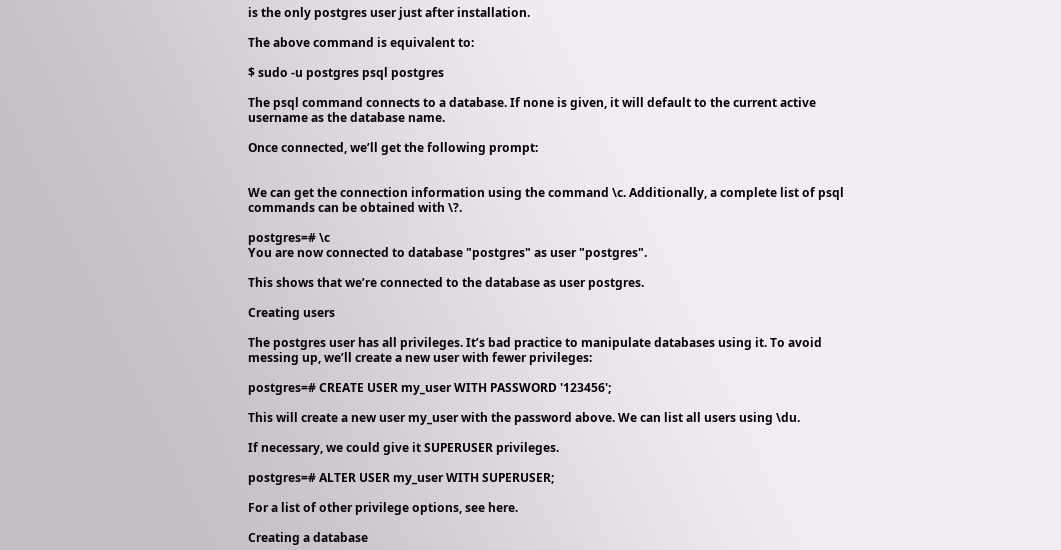is the only postgres user just after installation.

The above command is equivalent to:

$ sudo -u postgres psql postgres

The psql command connects to a database. If none is given, it will default to the current active username as the database name.

Once connected, we’ll get the following prompt:


We can get the connection information using the command \c. Additionally, a complete list of psql commands can be obtained with \?.

postgres=# \c
You are now connected to database "postgres" as user "postgres".

This shows that we’re connected to the database as user postgres.

Creating users

The postgres user has all privileges. It’s bad practice to manipulate databases using it. To avoid messing up, we’ll create a new user with fewer privileges:

postgres=# CREATE USER my_user WITH PASSWORD '123456';

This will create a new user my_user with the password above. We can list all users using \du.

If necessary, we could give it SUPERUSER privileges.

postgres=# ALTER USER my_user WITH SUPERUSER;

For a list of other privilege options, see here.

Creating a database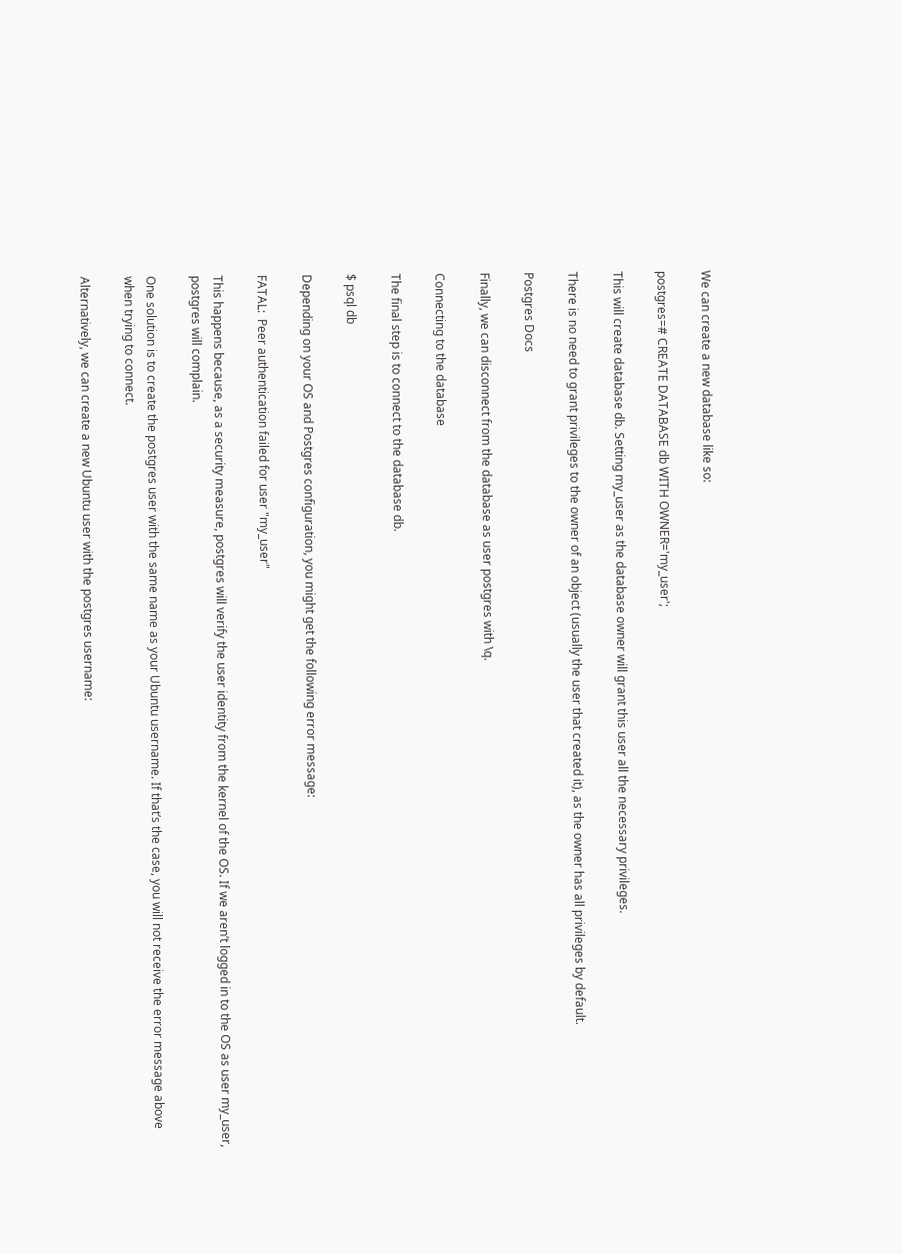We can create a new database like so:

postgres=# CREATE DATABASE db WITH OWNER='my_user';

This will create database db. Setting my_user as the database owner will grant this user all the necessary privileges.

There is no need to grant privileges to the owner of an object (usually the user that created it), as the owner has all privileges by default.

Postgres Docs

Finally, we can disconnect from the database as user postgres with \q.

Connecting to the database

The final step is to connect to the database db.

$ psql db

Depending on your OS and Postgres configuration, you might get the following error message:

FATAL:  Peer authentication failed for user "my_user"

This happens because, as a security measure, postgres will verify the user identity from the kernel of the OS. If we aren’t logged in to the OS as user my_user, postgres will complain.

One solution is to create the postgres user with the same name as your Ubuntu username. If that’s the case, you will not receive the error message above when trying to connect.

Alternatively, we can create a new Ubuntu user with the postgres username: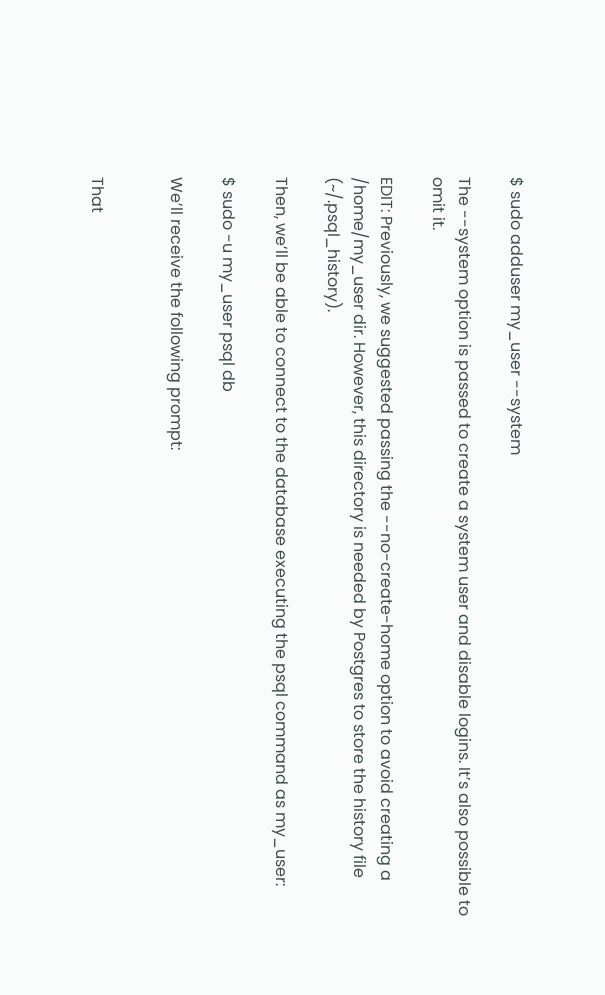$ sudo adduser my_user --system

The --system option is passed to create a system user and disable logins. It’s also possible to omit it.

EDIT: Previously, we suggested passing the --no-create-home option to avoid creating a /home/my_user dir. However, this directory is needed by Postgres to store the history file (~/.psql_history).

Then, we’ll be able to connect to the database executing the psql command as my_user:

$ sudo -u my_user psql db

We’ll receive the following prompt:


That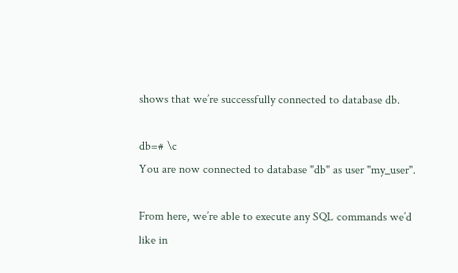shows that we’re successfully connected to database db.

db=# \c
You are now connected to database "db" as user "my_user".

From here, we’re able to execute any SQL commands we’d like in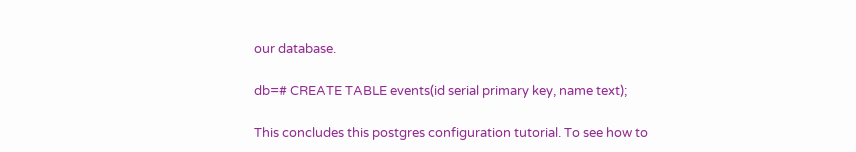our database.

db=# CREATE TABLE events(id serial primary key, name text);

This concludes this postgres configuration tutorial. To see how to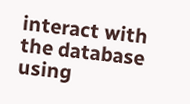interact with the database using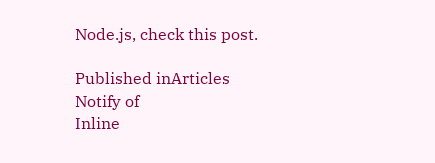Node.js, check this post.

Published inArticles
Notify of
Inline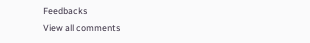Feedbacks
View all comments